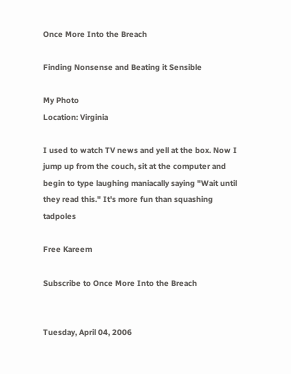Once More Into the Breach

Finding Nonsense and Beating it Sensible

My Photo
Location: Virginia

I used to watch TV news and yell at the box. Now I jump up from the couch, sit at the computer and begin to type laughing maniacally saying "Wait until they read this." It's more fun than squashing tadpoles

Free Kareem

Subscribe to Once More Into the Breach


Tuesday, April 04, 2006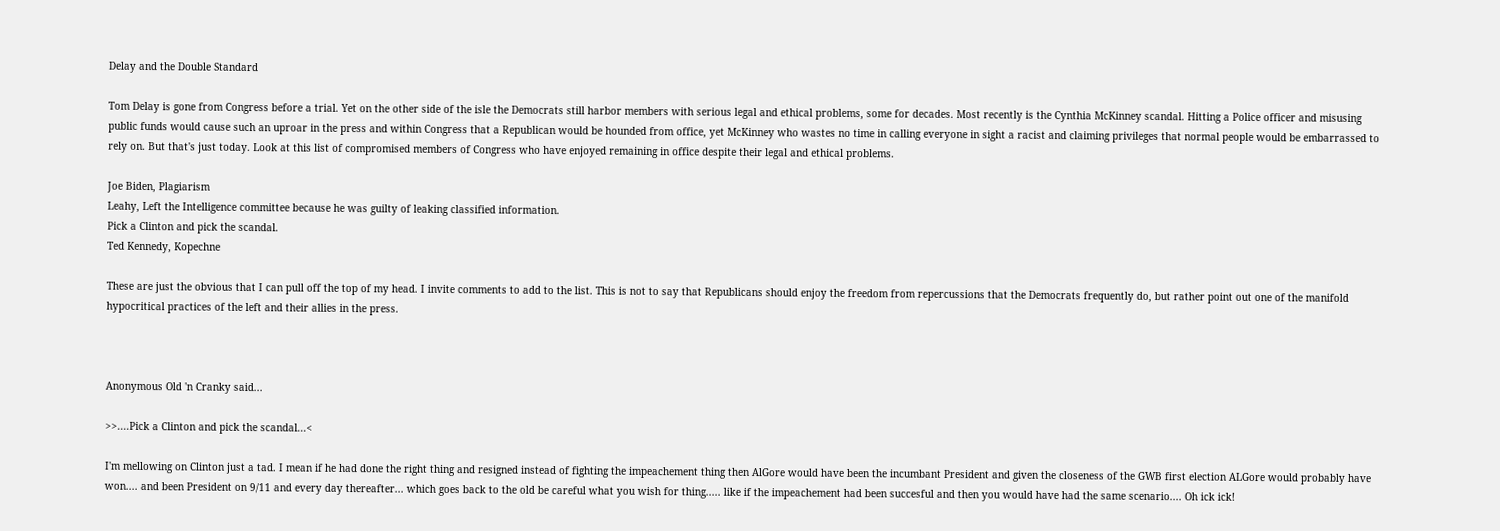Delay and the Double Standard

Tom Delay is gone from Congress before a trial. Yet on the other side of the isle the Democrats still harbor members with serious legal and ethical problems, some for decades. Most recently is the Cynthia McKinney scandal. Hitting a Police officer and misusing public funds would cause such an uproar in the press and within Congress that a Republican would be hounded from office, yet McKinney who wastes no time in calling everyone in sight a racist and claiming privileges that normal people would be embarrassed to rely on. But that's just today. Look at this list of compromised members of Congress who have enjoyed remaining in office despite their legal and ethical problems.

Joe Biden, Plagiarism
Leahy, Left the Intelligence committee because he was guilty of leaking classified information.
Pick a Clinton and pick the scandal.
Ted Kennedy, Kopechne

These are just the obvious that I can pull off the top of my head. I invite comments to add to the list. This is not to say that Republicans should enjoy the freedom from repercussions that the Democrats frequently do, but rather point out one of the manifold hypocritical practices of the left and their allies in the press.



Anonymous Old 'n Cranky said...

>>....Pick a Clinton and pick the scandal...<

I'm mellowing on Clinton just a tad. I mean if he had done the right thing and resigned instead of fighting the impeachement thing then AlGore would have been the incumbant President and given the closeness of the GWB first election ALGore would probably have won.... and been President on 9/11 and every day thereafter... which goes back to the old be careful what you wish for thing..... like if the impeachement had been succesful and then you would have had the same scenario.... Oh ick ick!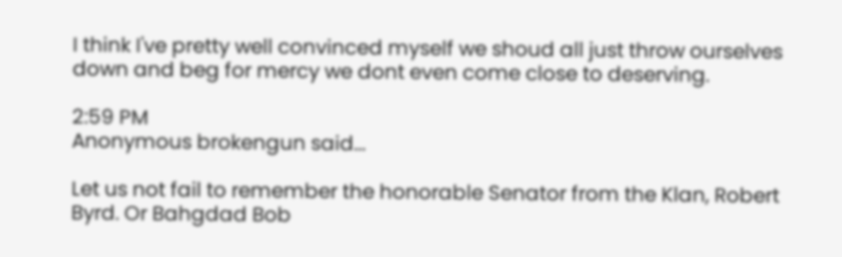I think I've pretty well convinced myself we shoud all just throw ourselves down and beg for mercy we dont even come close to deserving.

2:59 PM
Anonymous brokengun said...

Let us not fail to remember the honorable Senator from the Klan, Robert Byrd. Or Bahgdad Bob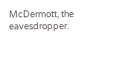McDermott, the eavesdropper.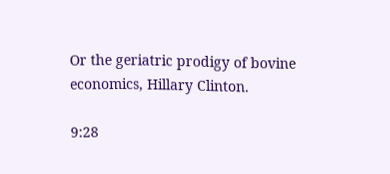Or the geriatric prodigy of bovine economics, Hillary Clinton.

9:28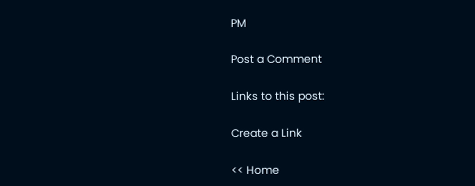PM

Post a Comment

Links to this post:

Create a Link

<< Home